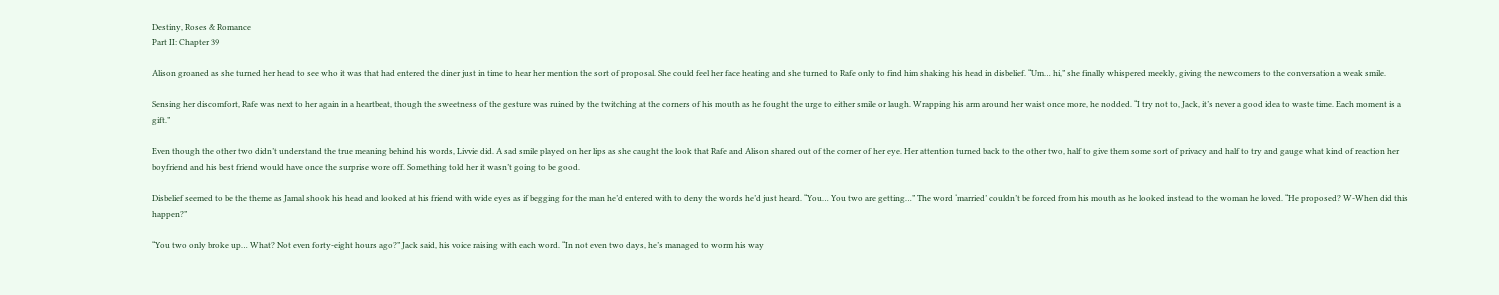Destiny, Roses & Romance
Part II: Chapter 39

Alison groaned as she turned her head to see who it was that had entered the diner just in time to hear her mention the sort of proposal. She could feel her face heating and she turned to Rafe only to find him shaking his head in disbelief. “Um… hi,” she finally whispered meekly, giving the newcomers to the conversation a weak smile.

Sensing her discomfort, Rafe was next to her again in a heartbeat, though the sweetness of the gesture was ruined by the twitching at the corners of his mouth as he fought the urge to either smile or laugh. Wrapping his arm around her waist once more, he nodded. “I try not to, Jack, it’s never a good idea to waste time. Each moment is a gift.”

Even though the other two didn’t understand the true meaning behind his words, Livvie did. A sad smile played on her lips as she caught the look that Rafe and Alison shared out of the corner of her eye. Her attention turned back to the other two, half to give them some sort of privacy and half to try and gauge what kind of reaction her boyfriend and his best friend would have once the surprise wore off. Something told her it wasn’t going to be good.

Disbelief seemed to be the theme as Jamal shook his head and looked at his friend with wide eyes as if begging for the man he’d entered with to deny the words he’d just heard. “You… You two are getting…” The word ‘married’ couldn’t be forced from his mouth as he looked instead to the woman he loved. “He proposed? W-When did this happen?”

“You two only broke up… What? Not even forty-eight hours ago?” Jack said, his voice raising with each word. “In not even two days, he’s managed to worm his way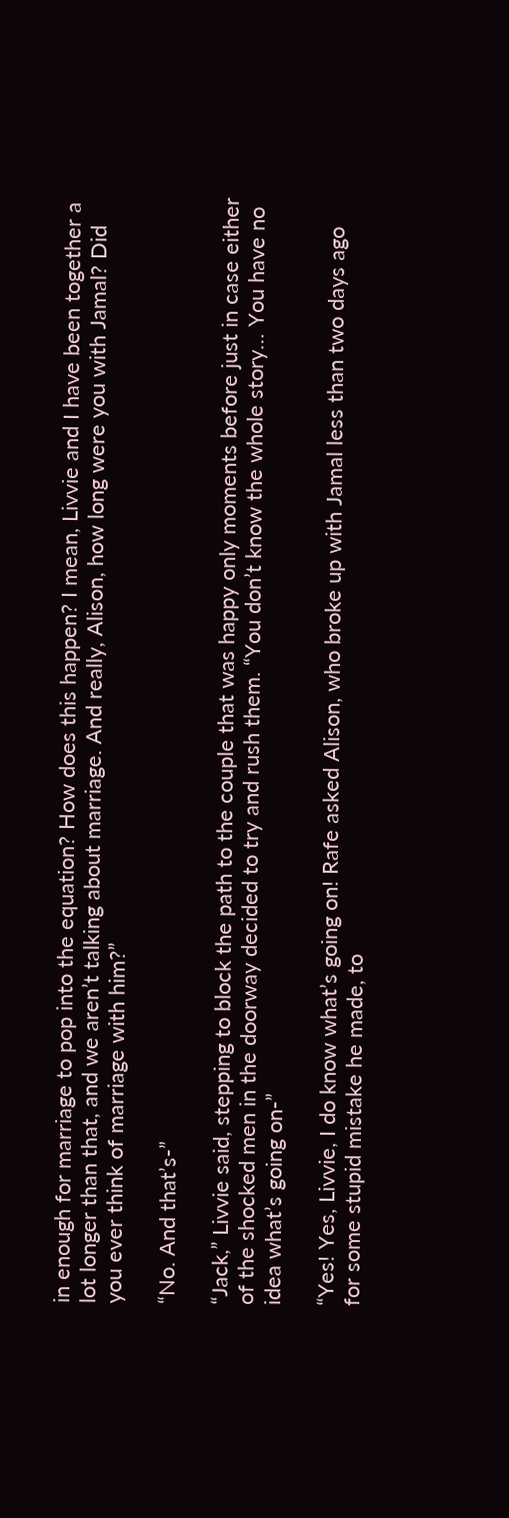in enough for marriage to pop into the equation? How does this happen? I mean, Livvie and I have been together a lot longer than that, and we aren’t talking about marriage. And really, Alison, how long were you with Jamal? Did you ever think of marriage with him?”

“No. And that’s-”

“Jack,” Livvie said, stepping to block the path to the couple that was happy only moments before just in case either of the shocked men in the doorway decided to try and rush them. “You don’t know the whole story… You have no idea what’s going on-”

“Yes! Yes, Livvie, I do know what’s going on! Rafe asked Alison, who broke up with Jamal less than two days ago for some stupid mistake he made, to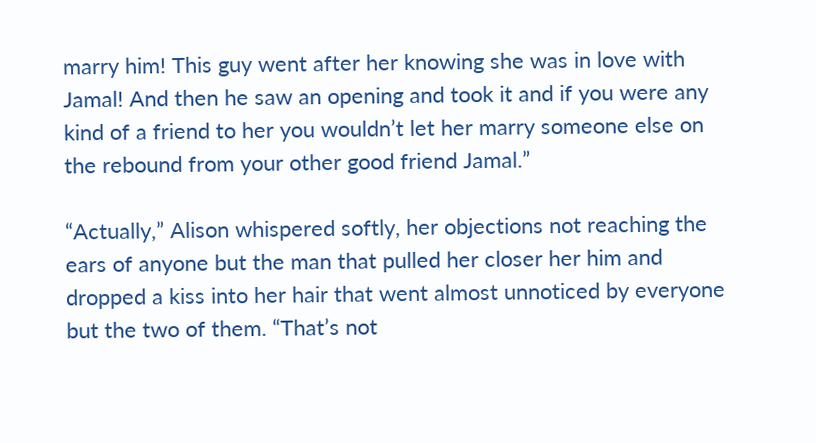marry him! This guy went after her knowing she was in love with Jamal! And then he saw an opening and took it and if you were any kind of a friend to her you wouldn’t let her marry someone else on the rebound from your other good friend Jamal.”

“Actually,” Alison whispered softly, her objections not reaching the ears of anyone but the man that pulled her closer her him and dropped a kiss into her hair that went almost unnoticed by everyone but the two of them. “That’s not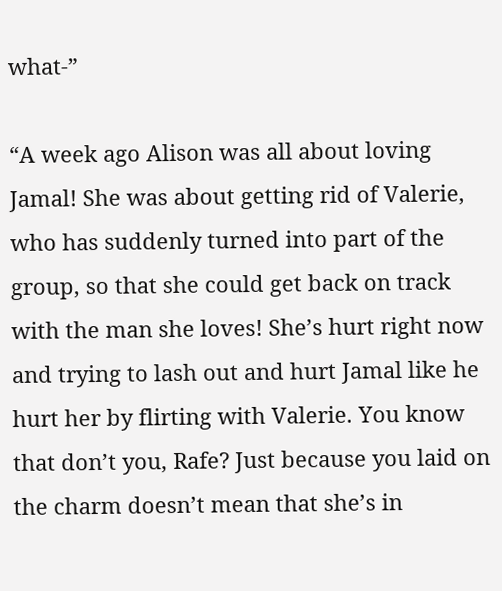what-”

“A week ago Alison was all about loving Jamal! She was about getting rid of Valerie, who has suddenly turned into part of the group, so that she could get back on track with the man she loves! She’s hurt right now and trying to lash out and hurt Jamal like he hurt her by flirting with Valerie. You know that don’t you, Rafe? Just because you laid on the charm doesn’t mean that she’s in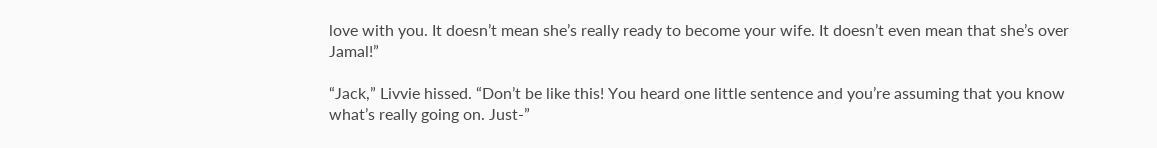love with you. It doesn’t mean she’s really ready to become your wife. It doesn’t even mean that she’s over Jamal!”

“Jack,” Livvie hissed. “Don’t be like this! You heard one little sentence and you’re assuming that you know what’s really going on. Just-”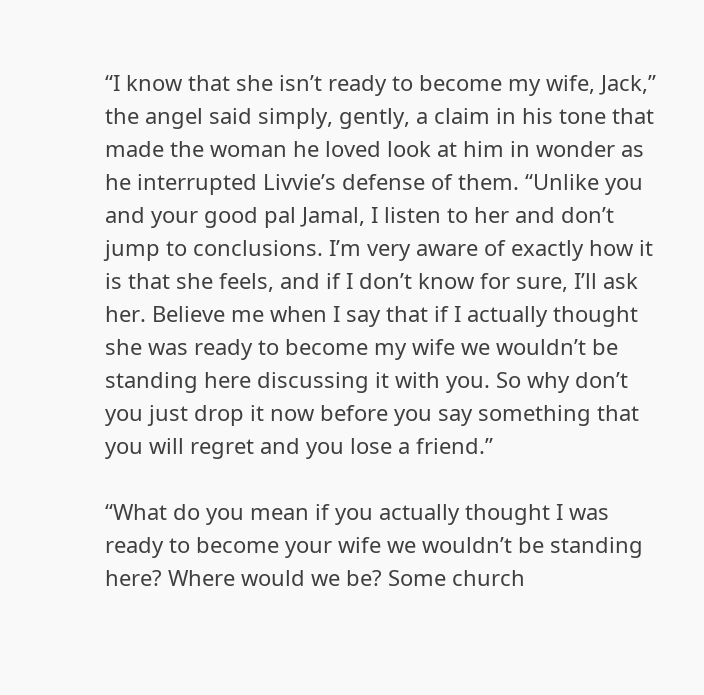“I know that she isn’t ready to become my wife, Jack,” the angel said simply, gently, a claim in his tone that made the woman he loved look at him in wonder as he interrupted Livvie’s defense of them. “Unlike you and your good pal Jamal, I listen to her and don’t jump to conclusions. I’m very aware of exactly how it is that she feels, and if I don’t know for sure, I’ll ask her. Believe me when I say that if I actually thought she was ready to become my wife we wouldn’t be standing here discussing it with you. So why don’t you just drop it now before you say something that you will regret and you lose a friend.”

“What do you mean if you actually thought I was ready to become your wife we wouldn’t be standing here? Where would we be? Some church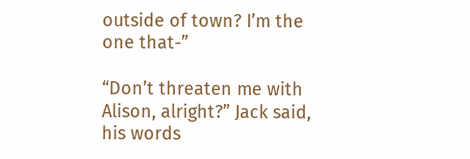outside of town? I’m the one that-”

“Don’t threaten me with Alison, alright?” Jack said, his words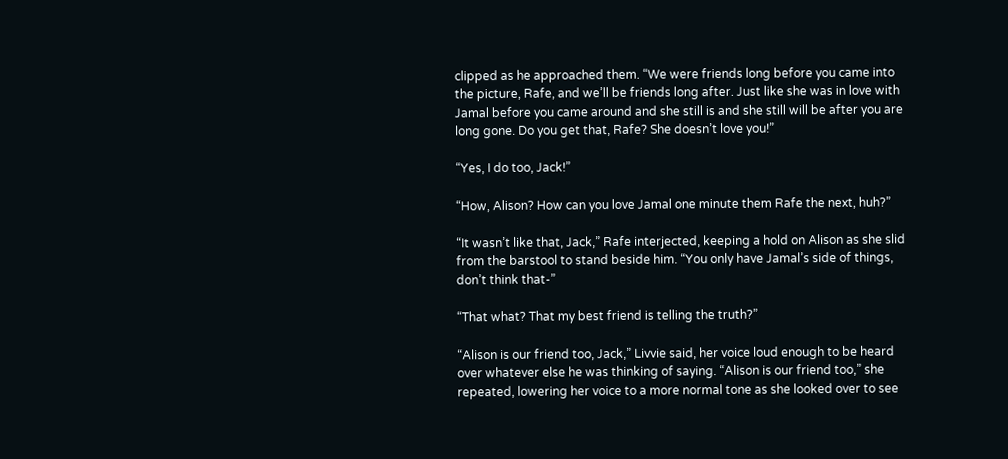clipped as he approached them. “We were friends long before you came into the picture, Rafe, and we’ll be friends long after. Just like she was in love with Jamal before you came around and she still is and she still will be after you are long gone. Do you get that, Rafe? She doesn’t love you!”

“Yes, I do too, Jack!”

“How, Alison? How can you love Jamal one minute them Rafe the next, huh?”

“It wasn’t like that, Jack,” Rafe interjected, keeping a hold on Alison as she slid from the barstool to stand beside him. “You only have Jamal’s side of things, don’t think that-”

“That what? That my best friend is telling the truth?”

“Alison is our friend too, Jack,” Livvie said, her voice loud enough to be heard over whatever else he was thinking of saying. “Alison is our friend too,” she repeated, lowering her voice to a more normal tone as she looked over to see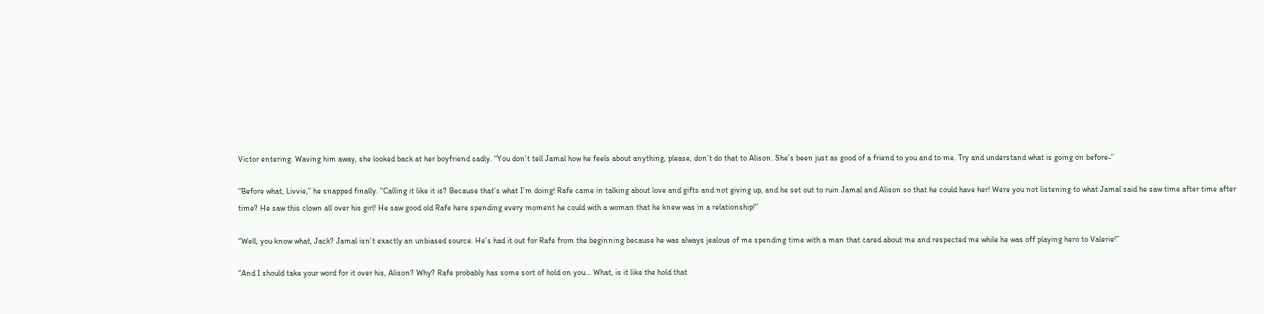Victor entering. Waving him away, she looked back at her boyfriend sadly. “You don’t tell Jamal how he feels about anything, please, don’t do that to Alison. She’s been just as good of a friend to you and to me. Try and understand what is going on before-”

“Before what, Livvie,” he snapped finally. “Calling it like it is? Because that’s what I’m doing! Rafe came in talking about love and gifts and not giving up, and he set out to ruin Jamal and Alison so that he could have her! Were you not listening to what Jamal said he saw time after time after time? He saw this clown all over his girl! He saw good old Rafe here spending every moment he could with a woman that he knew was in a relationship!”

“Well, you know what, Jack? Jamal isn’t exactly an unbiased source. He’s had it out for Rafe from the beginning because he was always jealous of me spending time with a man that cared about me and respected me while he was off playing hero to Valerie!”

“And I should take your word for it over his, Alison? Why? Rafe probably has some sort of hold on you… What, is it like the hold that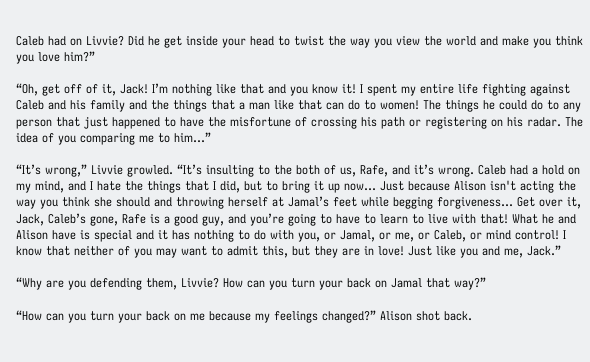Caleb had on Livvie? Did he get inside your head to twist the way you view the world and make you think you love him?”

“Oh, get off of it, Jack! I’m nothing like that and you know it! I spent my entire life fighting against Caleb and his family and the things that a man like that can do to women! The things he could do to any person that just happened to have the misfortune of crossing his path or registering on his radar. The idea of you comparing me to him…”

“It’s wrong,” Livvie growled. “It’s insulting to the both of us, Rafe, and it’s wrong. Caleb had a hold on my mind, and I hate the things that I did, but to bring it up now… Just because Alison isn't acting the way you think she should and throwing herself at Jamal’s feet while begging forgiveness… Get over it, Jack, Caleb’s gone, Rafe is a good guy, and you’re going to have to learn to live with that! What he and Alison have is special and it has nothing to do with you, or Jamal, or me, or Caleb, or mind control! I know that neither of you may want to admit this, but they are in love! Just like you and me, Jack.”

“Why are you defending them, Livvie? How can you turn your back on Jamal that way?”

“How can you turn your back on me because my feelings changed?” Alison shot back.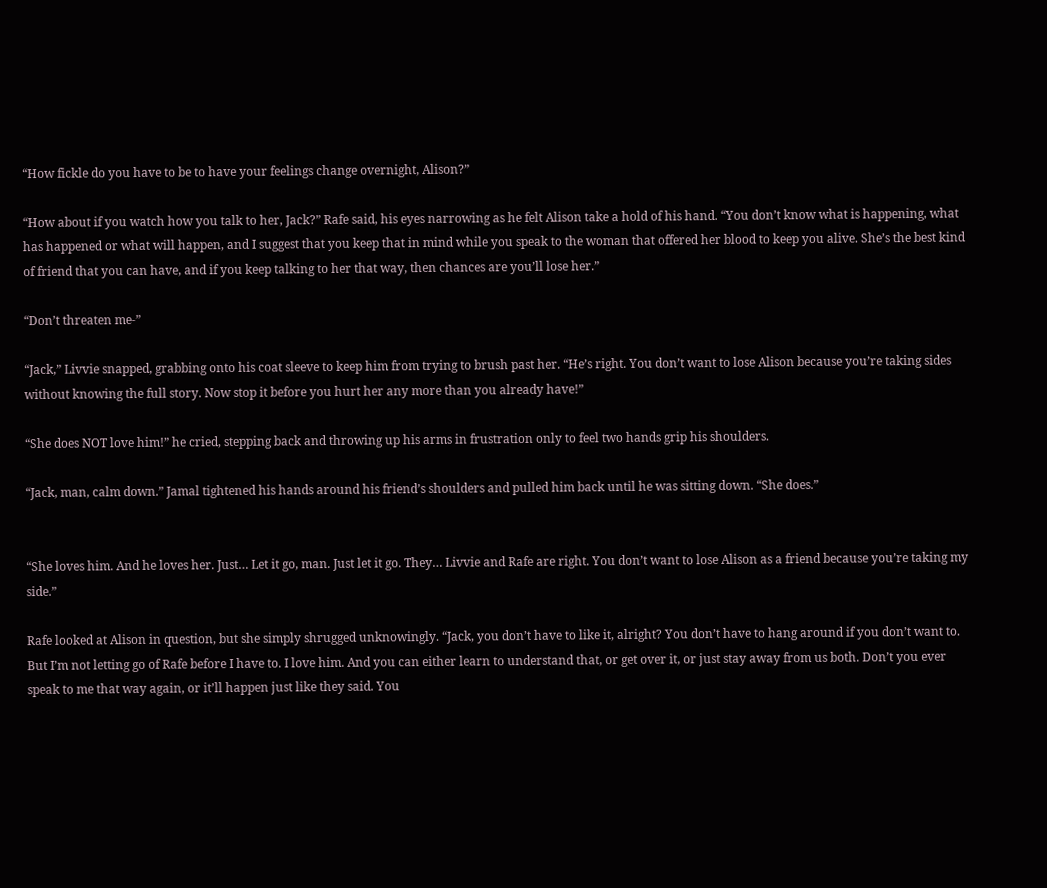“How fickle do you have to be to have your feelings change overnight, Alison?”

“How about if you watch how you talk to her, Jack?” Rafe said, his eyes narrowing as he felt Alison take a hold of his hand. “You don’t know what is happening, what has happened or what will happen, and I suggest that you keep that in mind while you speak to the woman that offered her blood to keep you alive. She’s the best kind of friend that you can have, and if you keep talking to her that way, then chances are you’ll lose her.”

“Don’t threaten me-”

“Jack,” Livvie snapped, grabbing onto his coat sleeve to keep him from trying to brush past her. “He’s right. You don’t want to lose Alison because you’re taking sides without knowing the full story. Now stop it before you hurt her any more than you already have!”

“She does NOT love him!” he cried, stepping back and throwing up his arms in frustration only to feel two hands grip his shoulders.

“Jack, man, calm down.” Jamal tightened his hands around his friend’s shoulders and pulled him back until he was sitting down. “She does.”


“She loves him. And he loves her. Just… Let it go, man. Just let it go. They… Livvie and Rafe are right. You don’t want to lose Alison as a friend because you’re taking my side.”

Rafe looked at Alison in question, but she simply shrugged unknowingly. “Jack, you don’t have to like it, alright? You don’t have to hang around if you don’t want to. But I’m not letting go of Rafe before I have to. I love him. And you can either learn to understand that, or get over it, or just stay away from us both. Don’t you ever speak to me that way again, or it’ll happen just like they said. You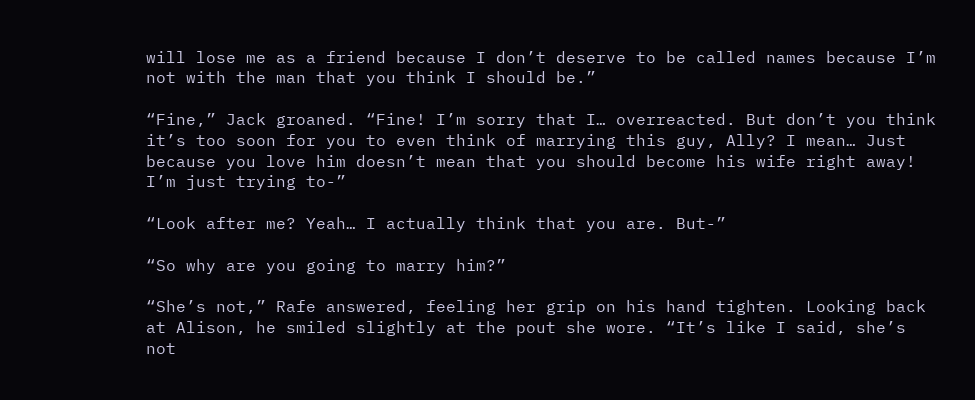will lose me as a friend because I don’t deserve to be called names because I’m not with the man that you think I should be.”

“Fine,” Jack groaned. “Fine! I’m sorry that I… overreacted. But don’t you think it’s too soon for you to even think of marrying this guy, Ally? I mean… Just because you love him doesn’t mean that you should become his wife right away! I’m just trying to-”

“Look after me? Yeah… I actually think that you are. But-”

“So why are you going to marry him?”

“She’s not,” Rafe answered, feeling her grip on his hand tighten. Looking back at Alison, he smiled slightly at the pout she wore. “It’s like I said, she’s not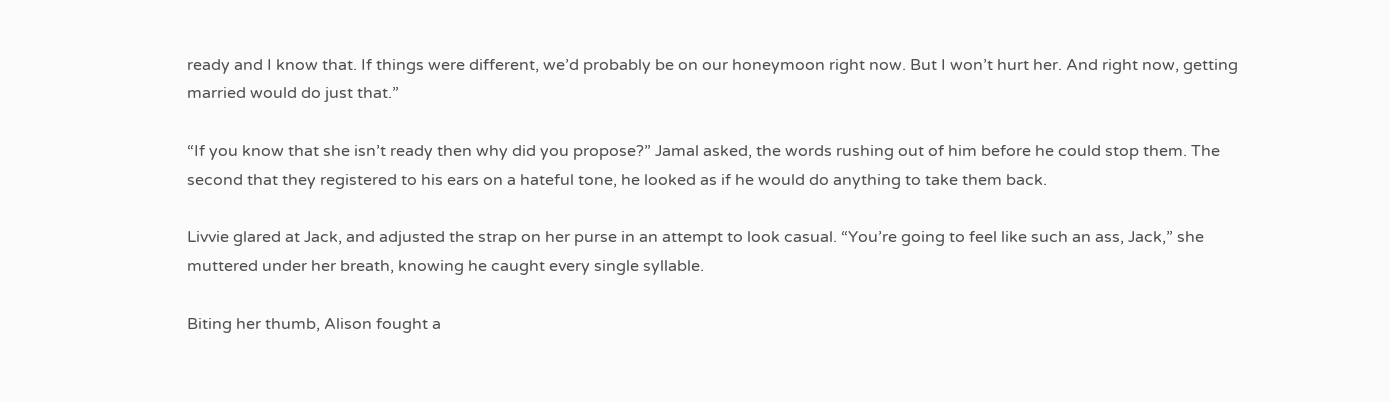ready and I know that. If things were different, we’d probably be on our honeymoon right now. But I won’t hurt her. And right now, getting married would do just that.”

“If you know that she isn’t ready then why did you propose?” Jamal asked, the words rushing out of him before he could stop them. The second that they registered to his ears on a hateful tone, he looked as if he would do anything to take them back.

Livvie glared at Jack, and adjusted the strap on her purse in an attempt to look casual. “You’re going to feel like such an ass, Jack,” she muttered under her breath, knowing he caught every single syllable.

Biting her thumb, Alison fought a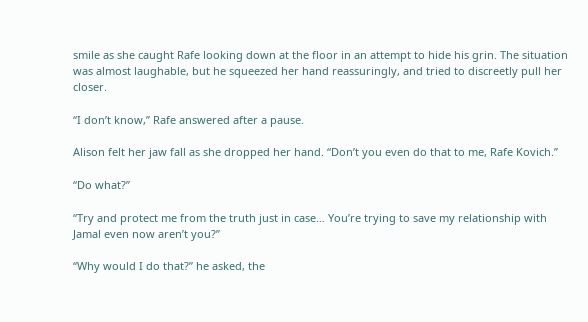smile as she caught Rafe looking down at the floor in an attempt to hide his grin. The situation was almost laughable, but he squeezed her hand reassuringly, and tried to discreetly pull her closer.

“I don’t know,” Rafe answered after a pause.

Alison felt her jaw fall as she dropped her hand. “Don’t you even do that to me, Rafe Kovich.”

“Do what?”

“Try and protect me from the truth just in case… You’re trying to save my relationship with Jamal even now aren’t you?”

“Why would I do that?” he asked, the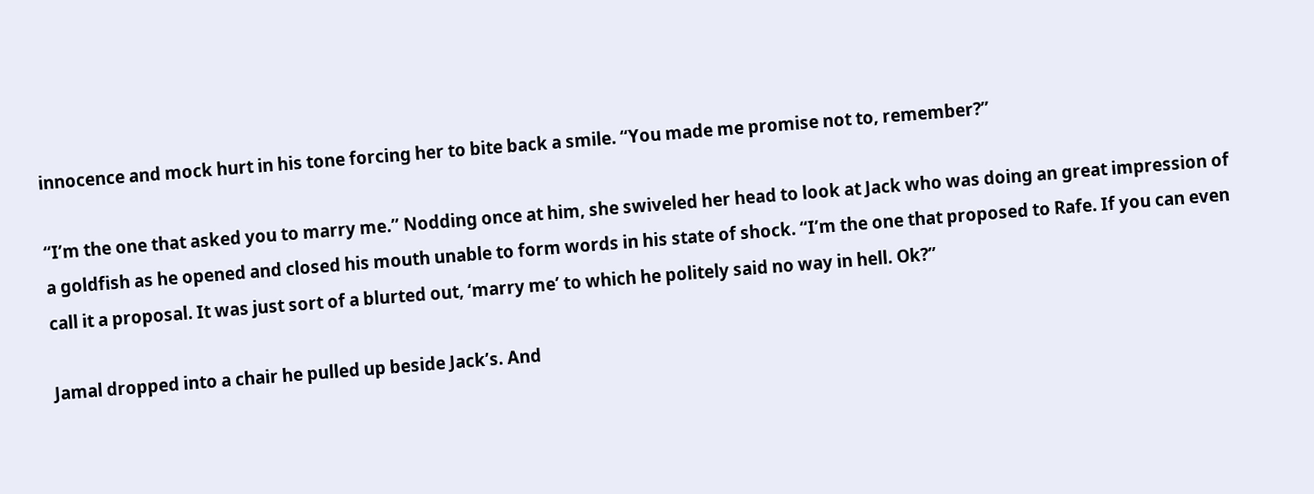innocence and mock hurt in his tone forcing her to bite back a smile. “You made me promise not to, remember?”

“I’m the one that asked you to marry me.” Nodding once at him, she swiveled her head to look at Jack who was doing an great impression of a goldfish as he opened and closed his mouth unable to form words in his state of shock. “I’m the one that proposed to Rafe. If you can even call it a proposal. It was just sort of a blurted out, ‘marry me’ to which he politely said no way in hell. Ok?”

Jamal dropped into a chair he pulled up beside Jack’s. And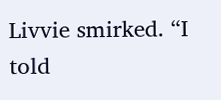Livvie smirked. “I told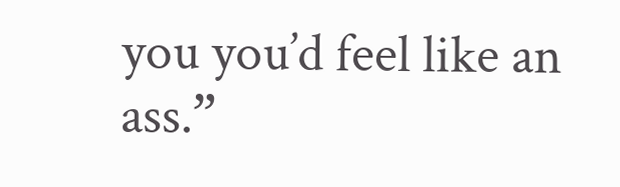you you’d feel like an ass.”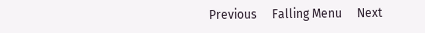Previous     Falling Menu     Next